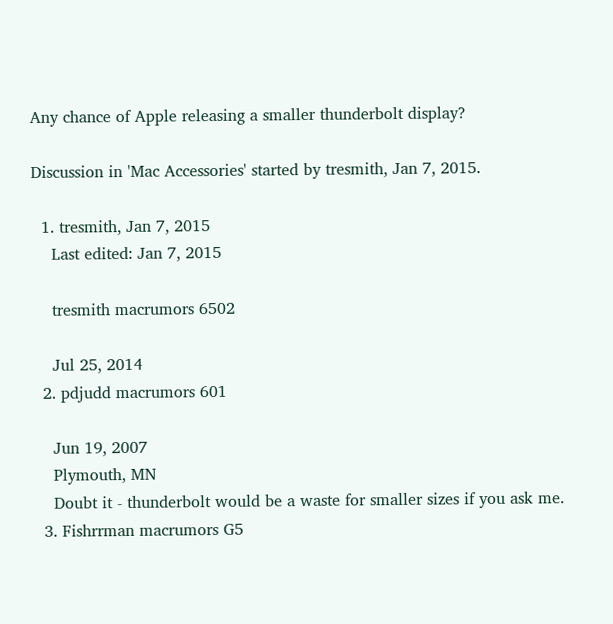Any chance of Apple releasing a smaller thunderbolt display?

Discussion in 'Mac Accessories' started by tresmith, Jan 7, 2015.

  1. tresmith, Jan 7, 2015
    Last edited: Jan 7, 2015

    tresmith macrumors 6502

    Jul 25, 2014
  2. pdjudd macrumors 601

    Jun 19, 2007
    Plymouth, MN
    Doubt it - thunderbolt would be a waste for smaller sizes if you ask me.
  3. Fishrrman macrumors G5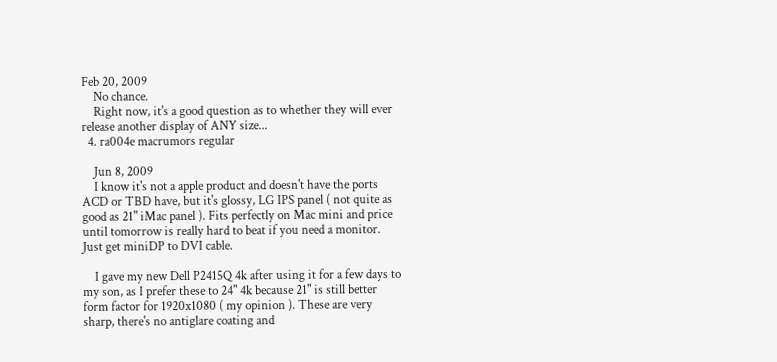Feb 20, 2009
    No chance.
    Right now, it's a good question as to whether they will ever release another display of ANY size...
  4. ra004e macrumors regular

    Jun 8, 2009
    I know it's not a apple product and doesn't have the ports ACD or TBD have, but it's glossy, LG IPS panel ( not quite as good as 21" iMac panel ). Fits perfectly on Mac mini and price until tomorrow is really hard to beat if you need a monitor. Just get miniDP to DVI cable.

    I gave my new Dell P2415Q 4k after using it for a few days to my son, as I prefer these to 24" 4k because 21" is still better form factor for 1920x1080 ( my opinion ). These are very sharp, there's no antiglare coating and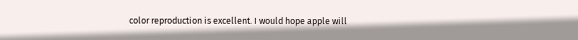color reproduction is excellent. I would hope apple will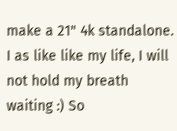make a 21" 4k standalone. I as like like my life, I will not hold my breath waiting :) So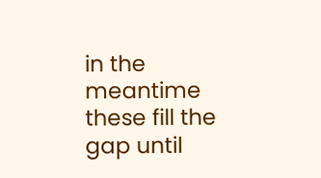in the meantime these fill the gap until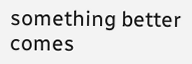something better comes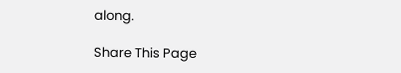along.

Share This Page